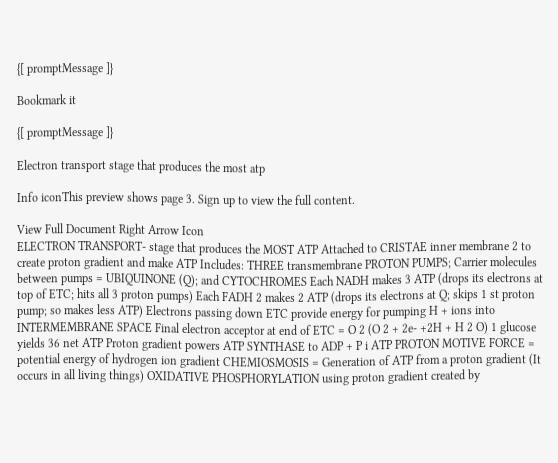{[ promptMessage ]}

Bookmark it

{[ promptMessage ]}

Electron transport stage that produces the most atp

Info iconThis preview shows page 3. Sign up to view the full content.

View Full Document Right Arrow Icon
ELECTRON TRANSPORT- stage that produces the MOST ATP Attached to CRISTAE inner membrane 2 to create proton gradient and make ATP Includes: THREE transmembrane PROTON PUMPS; Carrier molecules between pumps = UBIQUINONE (Q); and CYTOCHROMES Each NADH makes 3 ATP (drops its electrons at top of ETC; hits all 3 proton pumps) Each FADH 2 makes 2 ATP (drops its electrons at Q; skips 1 st proton pump; so makes less ATP) Electrons passing down ETC provide energy for pumping H + ions into INTERMEMBRANE SPACE Final electron acceptor at end of ETC = O 2 (O 2 + 2e- +2H + H 2 O) 1 glucose yields 36 net ATP Proton gradient powers ATP SYNTHASE to ADP + P i ATP PROTON MOTIVE FORCE = potential energy of hydrogen ion gradient CHEMIOSMOSIS = Generation of ATP from a proton gradient (It occurs in all living things) OXIDATIVE PHOSPHORYLATION using proton gradient created by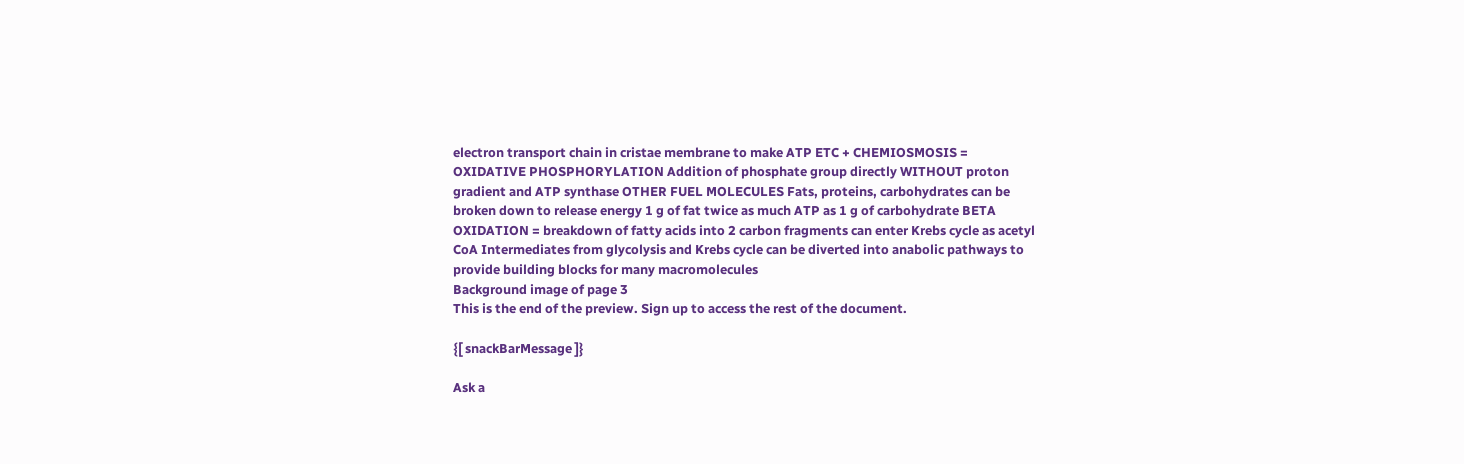electron transport chain in cristae membrane to make ATP ETC + CHEMIOSMOSIS = OXIDATIVE PHOSPHORYLATION Addition of phosphate group directly WITHOUT proton gradient and ATP synthase OTHER FUEL MOLECULES Fats, proteins, carbohydrates can be broken down to release energy 1 g of fat twice as much ATP as 1 g of carbohydrate BETA OXIDATION = breakdown of fatty acids into 2 carbon fragments can enter Krebs cycle as acetyl CoA Intermediates from glycolysis and Krebs cycle can be diverted into anabolic pathways to provide building blocks for many macromolecules
Background image of page 3
This is the end of the preview. Sign up to access the rest of the document.

{[ snackBarMessage ]}

Ask a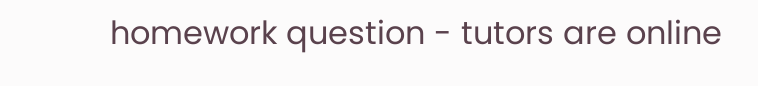homework question - tutors are online